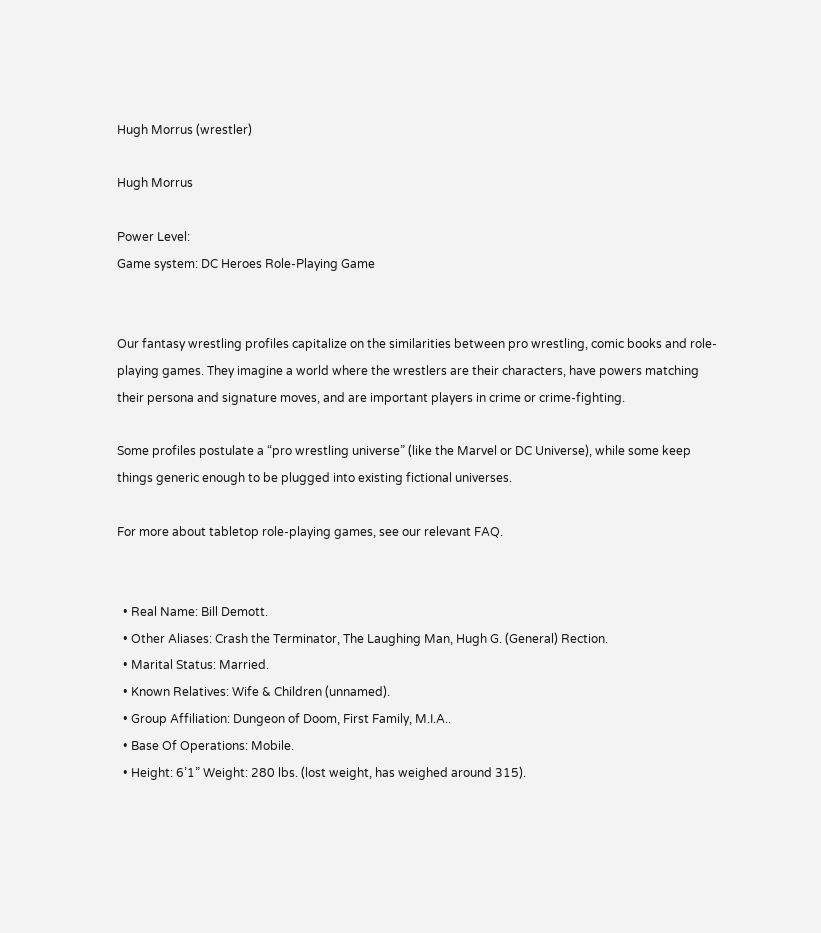Hugh Morrus (wrestler)

Hugh Morrus

Power Level:
Game system: DC Heroes Role-Playing Game


Our fantasy wrestling profiles capitalize on the similarities between pro wrestling, comic books and role-playing games. They imagine a world where the wrestlers are their characters, have powers matching their persona and signature moves, and are important players in crime or crime-fighting.

Some profiles postulate a “pro wrestling universe” (like the Marvel or DC Universe), while some keep things generic enough to be plugged into existing fictional universes.

For more about tabletop role-playing games, see our relevant FAQ.


  • Real Name: Bill Demott.
  • Other Aliases: Crash the Terminator, The Laughing Man, Hugh G. (General) Rection.
  • Marital Status: Married.
  • Known Relatives: Wife & Children (unnamed).
  • Group Affiliation: Dungeon of Doom, First Family, M.I.A..
  • Base Of Operations: Mobile.
  • Height: 6’1” Weight: 280 lbs. (lost weight, has weighed around 315).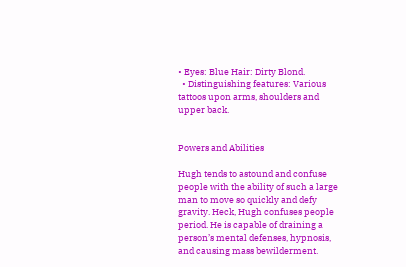• Eyes: Blue Hair: Dirty Blond.
  • Distinguishing features: Various tattoos upon arms, shoulders and upper back.


Powers and Abilities

Hugh tends to astound and confuse people with the ability of such a large man to move so quickly and defy gravity. Heck, Hugh confuses people period. He is capable of draining a person’s mental defenses, hypnosis, and causing mass bewilderment.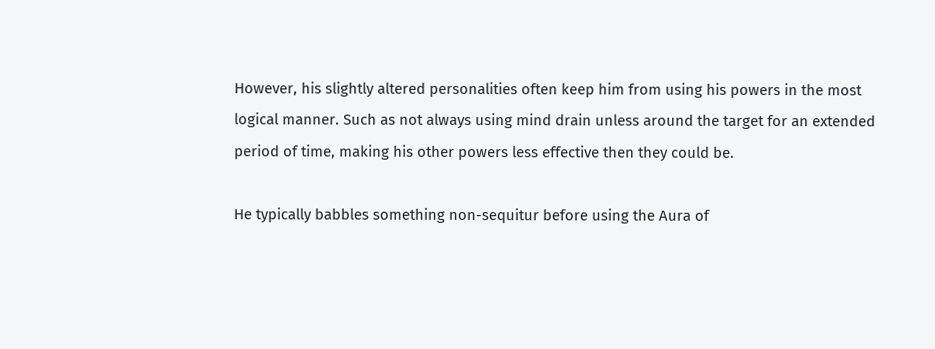However, his slightly altered personalities often keep him from using his powers in the most logical manner. Such as not always using mind drain unless around the target for an extended period of time, making his other powers less effective then they could be.

He typically babbles something non-sequitur before using the Aura of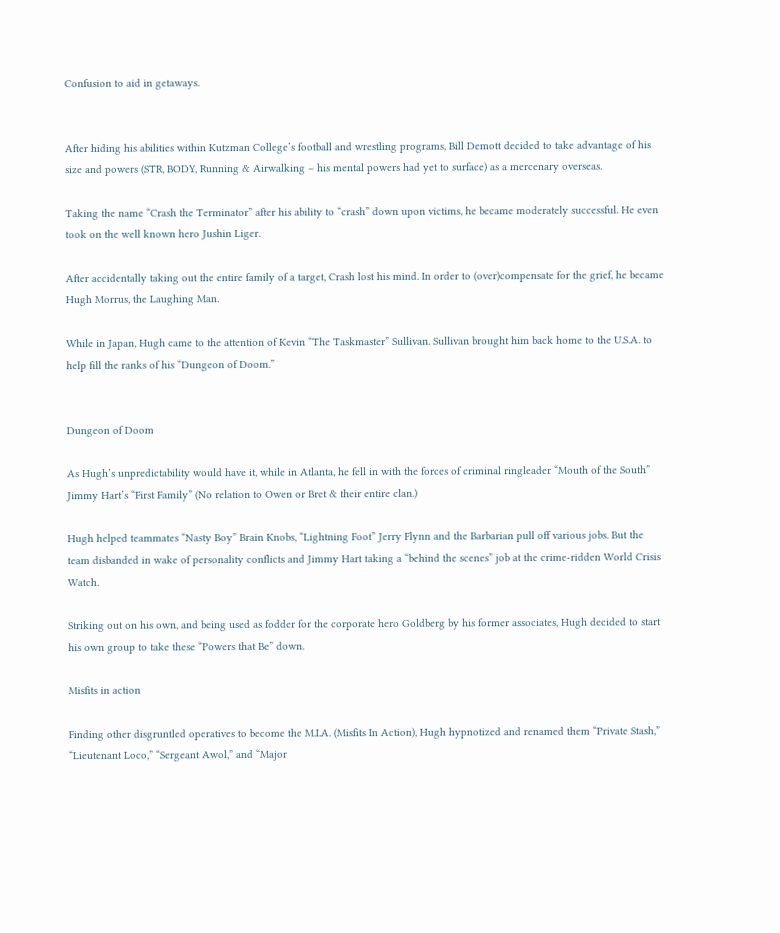Confusion to aid in getaways.


After hiding his abilities within Kutzman College’s football and wrestling programs, Bill Demott decided to take advantage of his size and powers (STR, BODY, Running & Airwalking – his mental powers had yet to surface) as a mercenary overseas.

Taking the name “Crash the Terminator” after his ability to “crash” down upon victims, he became moderately successful. He even took on the well known hero Jushin Liger.

After accidentally taking out the entire family of a target, Crash lost his mind. In order to (over)compensate for the grief, he became Hugh Morrus, the Laughing Man.

While in Japan, Hugh came to the attention of Kevin “The Taskmaster” Sullivan. Sullivan brought him back home to the U.S.A. to help fill the ranks of his “Dungeon of Doom.”


Dungeon of Doom

As Hugh’s unpredictability would have it, while in Atlanta, he fell in with the forces of criminal ringleader “Mouth of the South” Jimmy Hart’s “First Family” (No relation to Owen or Bret & their entire clan.)

Hugh helped teammates “Nasty Boy” Brain Knobs, “Lightning Foot” Jerry Flynn and the Barbarian pull off various jobs. But the team disbanded in wake of personality conflicts and Jimmy Hart taking a “behind the scenes” job at the crime-ridden World Crisis Watch.

Striking out on his own, and being used as fodder for the corporate hero Goldberg by his former associates, Hugh decided to start his own group to take these “Powers that Be” down.

Misfits in action

Finding other disgruntled operatives to become the M.I.A. (Misfits In Action), Hugh hypnotized and renamed them “Private Stash,” “Lieutenant Loco,” “Sergeant Awol,” and “Major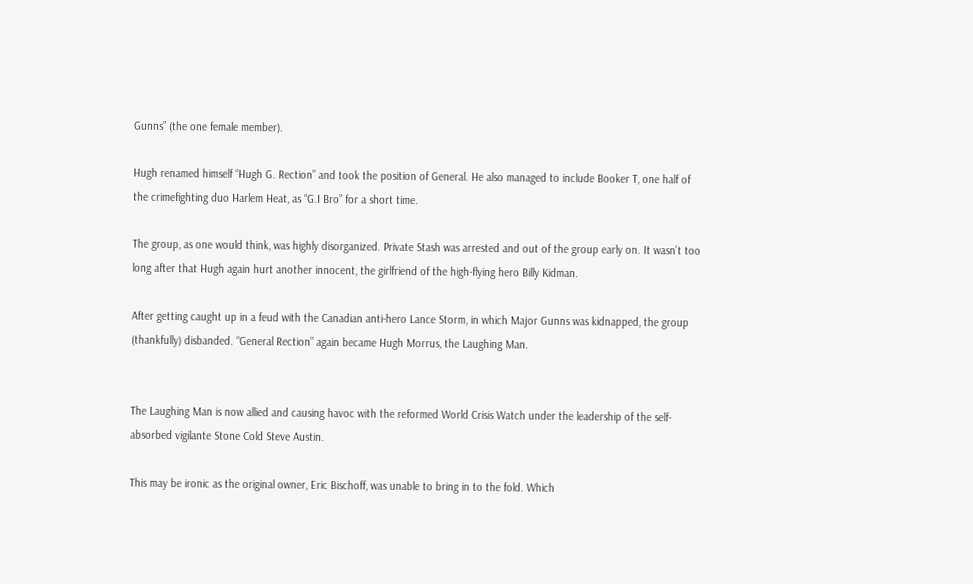Gunns” (the one female member).

Hugh renamed himself “Hugh G. Rection” and took the position of General. He also managed to include Booker T, one half of the crimefighting duo Harlem Heat, as “G.I Bro” for a short time.

The group, as one would think, was highly disorganized. Private Stash was arrested and out of the group early on. It wasn’t too long after that Hugh again hurt another innocent, the girlfriend of the high-flying hero Billy Kidman.

After getting caught up in a feud with the Canadian anti-hero Lance Storm, in which Major Gunns was kidnapped, the group (thankfully) disbanded. “General Rection” again became Hugh Morrus, the Laughing Man.


The Laughing Man is now allied and causing havoc with the reformed World Crisis Watch under the leadership of the self-absorbed vigilante Stone Cold Steve Austin.

This may be ironic as the original owner, Eric Bischoff, was unable to bring in to the fold. Which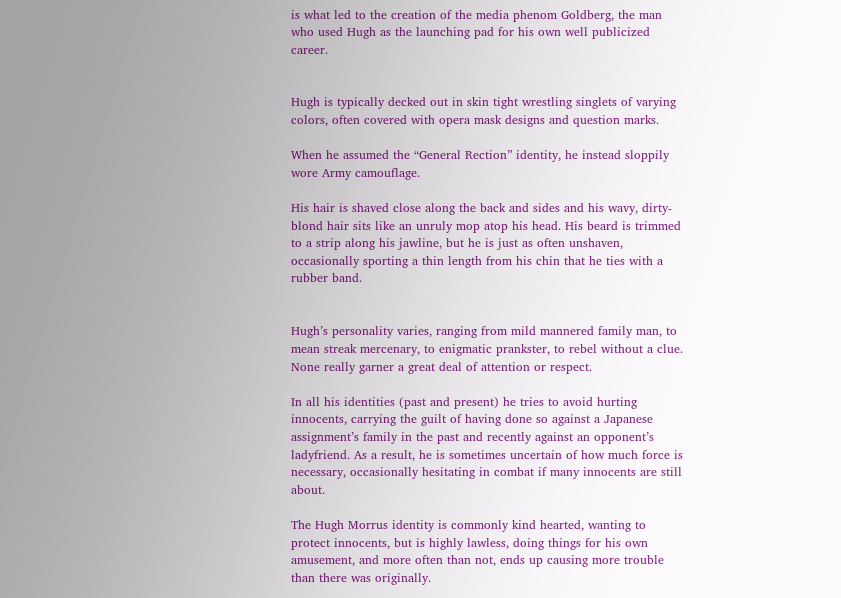is what led to the creation of the media phenom Goldberg, the man who used Hugh as the launching pad for his own well publicized career.


Hugh is typically decked out in skin tight wrestling singlets of varying colors, often covered with opera mask designs and question marks.

When he assumed the “General Rection” identity, he instead sloppily wore Army camouflage.

His hair is shaved close along the back and sides and his wavy, dirty-blond hair sits like an unruly mop atop his head. His beard is trimmed to a strip along his jawline, but he is just as often unshaven, occasionally sporting a thin length from his chin that he ties with a rubber band.


Hugh’s personality varies, ranging from mild mannered family man, to mean streak mercenary, to enigmatic prankster, to rebel without a clue. None really garner a great deal of attention or respect.

In all his identities (past and present) he tries to avoid hurting innocents, carrying the guilt of having done so against a Japanese assignment’s family in the past and recently against an opponent’s ladyfriend. As a result, he is sometimes uncertain of how much force is necessary, occasionally hesitating in combat if many innocents are still about.

The Hugh Morrus identity is commonly kind hearted, wanting to protect innocents, but is highly lawless, doing things for his own amusement, and more often than not, ends up causing more trouble than there was originally.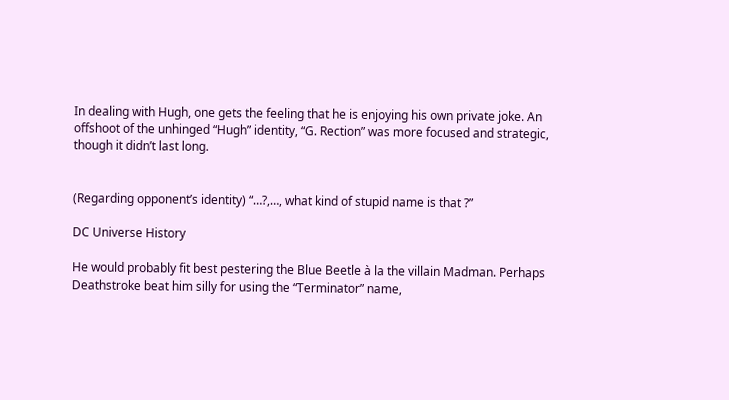In dealing with Hugh, one gets the feeling that he is enjoying his own private joke. An offshoot of the unhinged “Hugh” identity, “G. Rection” was more focused and strategic, though it didn’t last long.


(Regarding opponent’s identity) “…?,…, what kind of stupid name is that ?”

DC Universe History

He would probably fit best pestering the Blue Beetle à la the villain Madman. Perhaps Deathstroke beat him silly for using the “Terminator” name,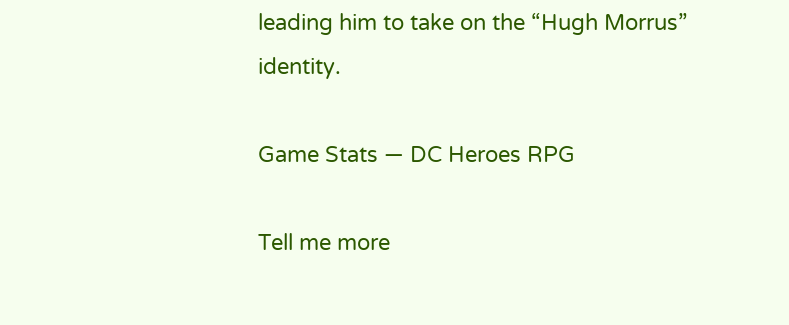leading him to take on the “Hugh Morrus” identity.

Game Stats — DC Heroes RPG

Tell me more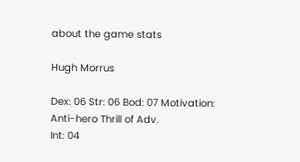about the game stats

Hugh Morrus

Dex: 06 Str: 06 Bod: 07 Motivation: Anti-hero Thrill of Adv.
Int: 04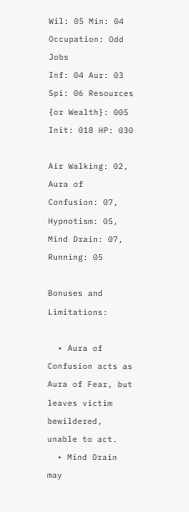Wil: 05 Min: 04 Occupation: Odd Jobs
Inf: 04 Aur: 03 Spi: 06 Resources {or Wealth}: 005
Init: 018 HP: 030

Air Walking: 02, Aura of Confusion: 07, Hypnotism: 05, Mind Drain: 07, Running: 05

Bonuses and Limitations:

  • Aura of Confusion acts as Aura of Fear, but leaves victim bewildered, unable to act.
  • Mind Drain may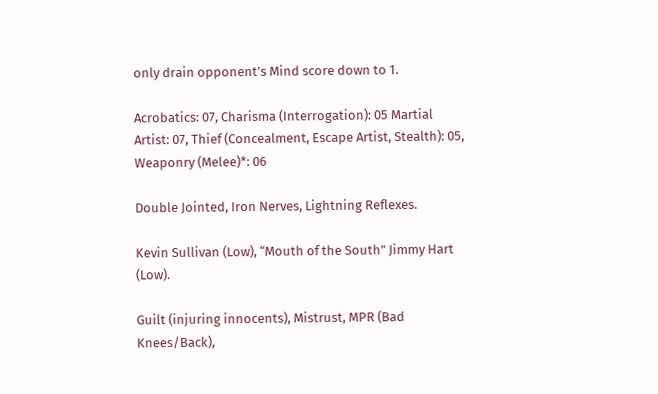only drain opponent’s Mind score down to 1.

Acrobatics: 07, Charisma (Interrogation): 05 Martial Artist: 07, Thief (Concealment, Escape Artist, Stealth): 05, Weaponry (Melee)*: 06

Double Jointed, Iron Nerves, Lightning Reflexes.

Kevin Sullivan (Low), “Mouth of the South” Jimmy Hart (Low).

Guilt (injuring innocents), Mistrust, MPR (Bad Knees/Back),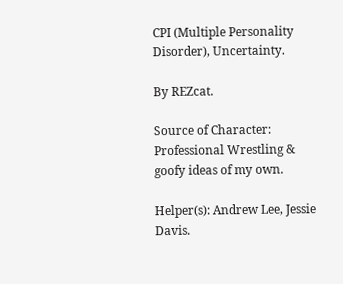CPI (Multiple Personality Disorder), Uncertainty.

By REZcat.

Source of Character: Professional Wrestling & goofy ideas of my own.

Helper(s): Andrew Lee, Jessie Davis.